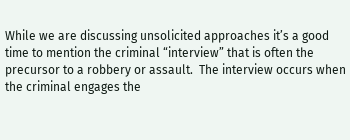While we are discussing unsolicited approaches it’s a good time to mention the criminal “interview” that is often the precursor to a robbery or assault.  The interview occurs when the criminal engages the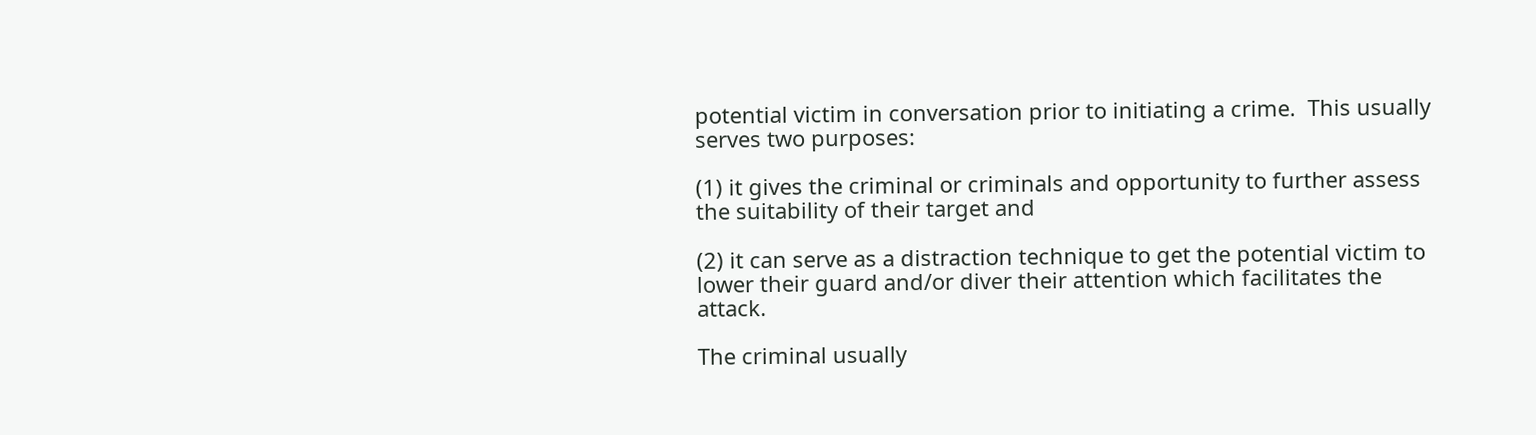potential victim in conversation prior to initiating a crime.  This usually serves two purposes:

(1) it gives the criminal or criminals and opportunity to further assess the suitability of their target and

(2) it can serve as a distraction technique to get the potential victim to lower their guard and/or diver their attention which facilitates the attack.

The criminal usually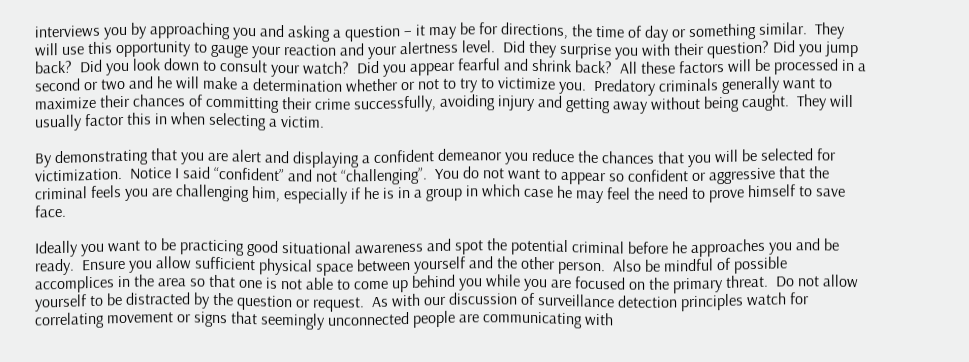interviews you by approaching you and asking a question – it may be for directions, the time of day or something similar.  They will use this opportunity to gauge your reaction and your alertness level.  Did they surprise you with their question? Did you jump back?  Did you look down to consult your watch?  Did you appear fearful and shrink back?  All these factors will be processed in a second or two and he will make a determination whether or not to try to victimize you.  Predatory criminals generally want to maximize their chances of committing their crime successfully, avoiding injury and getting away without being caught.  They will usually factor this in when selecting a victim.

By demonstrating that you are alert and displaying a confident demeanor you reduce the chances that you will be selected for victimization.  Notice I said “confident” and not “challenging”.  You do not want to appear so confident or aggressive that the criminal feels you are challenging him, especially if he is in a group in which case he may feel the need to prove himself to save face.

Ideally you want to be practicing good situational awareness and spot the potential criminal before he approaches you and be ready.  Ensure you allow sufficient physical space between yourself and the other person.  Also be mindful of possible accomplices in the area so that one is not able to come up behind you while you are focused on the primary threat.  Do not allow yourself to be distracted by the question or request.  As with our discussion of surveillance detection principles watch for correlating movement or signs that seemingly unconnected people are communicating with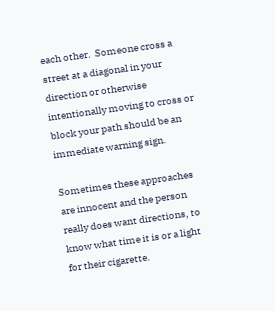each other.  Someone cross a street at a diagonal in your direction or otherwise intentionally moving to cross or block your path should be an immediate warning sign.

Sometimes these approaches are innocent and the person really does want directions, to know what time it is or a light for their cigarette.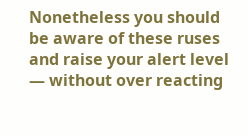Nonetheless you should be aware of these ruses and raise your alert level — without over reacting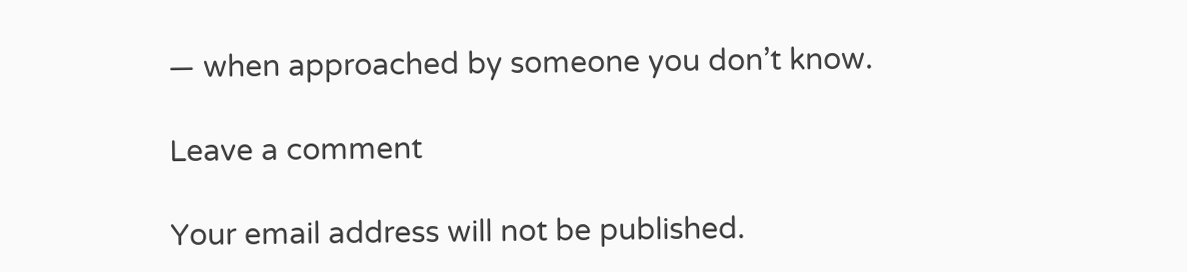— when approached by someone you don’t know.

Leave a comment

Your email address will not be published.